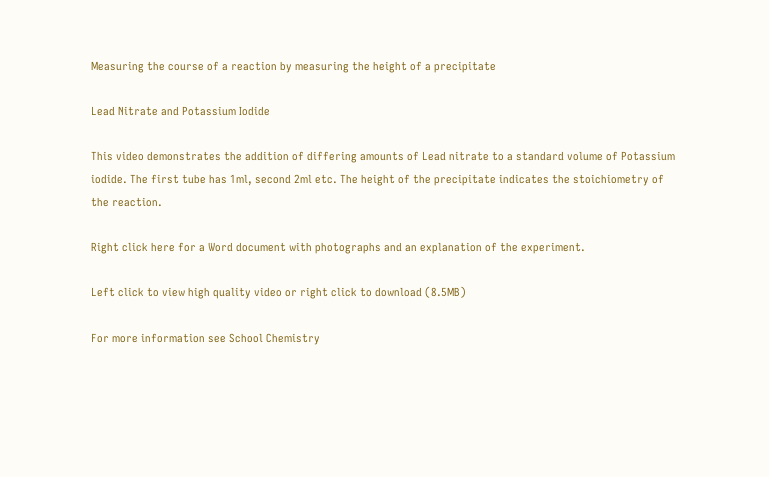Measuring the course of a reaction by measuring the height of a precipitate

Lead Nitrate and Potassium Iodide

This video demonstrates the addition of differing amounts of Lead nitrate to a standard volume of Potassium iodide. The first tube has 1ml, second 2ml etc. The height of the precipitate indicates the stoichiometry of the reaction.

Right click here for a Word document with photographs and an explanation of the experiment.

Left click to view high quality video or right click to download (8.5MB)

For more information see School Chemistry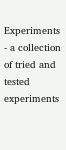Experiments - a collection of tried and tested experiments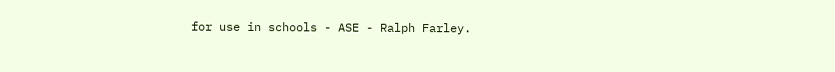for use in schools - ASE - Ralph Farley.